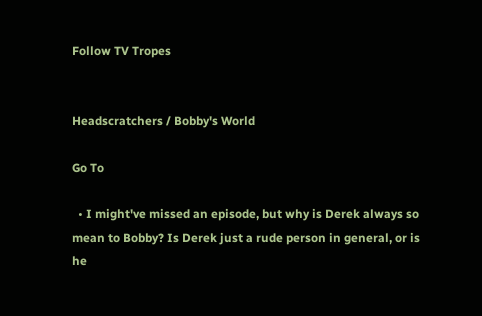Follow TV Tropes


Headscratchers / Bobby's World

Go To

  • I might've missed an episode, but why is Derek always so mean to Bobby? Is Derek just a rude person in general, or is he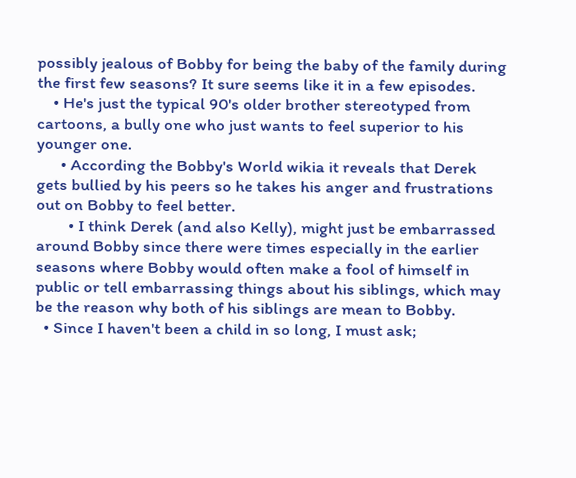possibly jealous of Bobby for being the baby of the family during the first few seasons? It sure seems like it in a few episodes.
    • He's just the typical 90's older brother stereotyped from cartoons, a bully one who just wants to feel superior to his younger one.
      • According the Bobby's World wikia it reveals that Derek gets bullied by his peers so he takes his anger and frustrations out on Bobby to feel better.
        • I think Derek (and also Kelly), might just be embarrassed around Bobby since there were times especially in the earlier seasons where Bobby would often make a fool of himself in public or tell embarrassing things about his siblings, which may be the reason why both of his siblings are mean to Bobby.
  • Since I haven't been a child in so long, I must ask;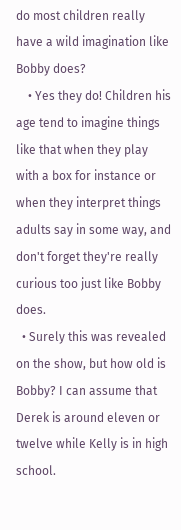do most children really have a wild imagination like Bobby does?
    • Yes they do! Children his age tend to imagine things like that when they play with a box for instance or when they interpret things adults say in some way, and don't forget they're really curious too just like Bobby does.
  • Surely this was revealed on the show, but how old is Bobby? I can assume that Derek is around eleven or twelve while Kelly is in high school.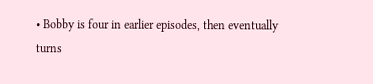• Bobby is four in earlier episodes, then eventually turns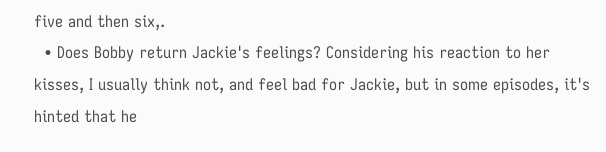five and then six,.
  • Does Bobby return Jackie's feelings? Considering his reaction to her kisses, I usually think not, and feel bad for Jackie, but in some episodes, it's hinted that he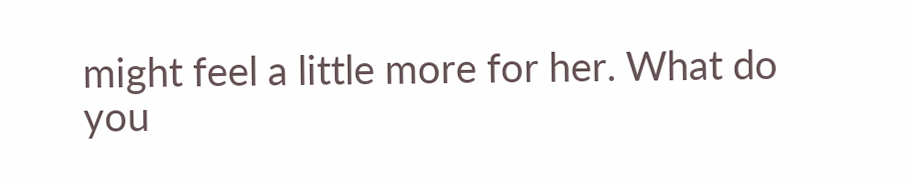might feel a little more for her. What do you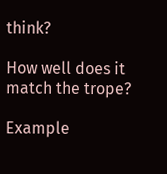think?

How well does it match the trope?

Example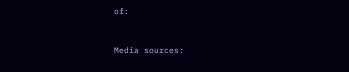of:


Media sources: